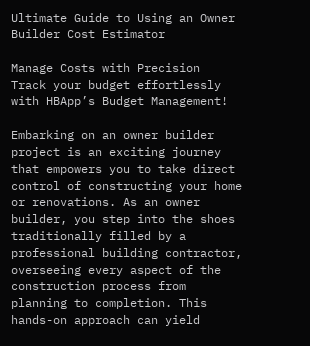Ultimate Guide to Using an Owner Builder Cost Estimator

Manage Costs with Precision
Track your budget effortlessly with HBApp’s Budget Management!

Embarking on an owner builder project is an exciting journey that empowers you to take direct control of constructing your home or renovations. As an owner builder, you step into the shoes traditionally filled by a professional building contractor, overseeing every aspect of the construction process from planning to completion. This hands-on approach can yield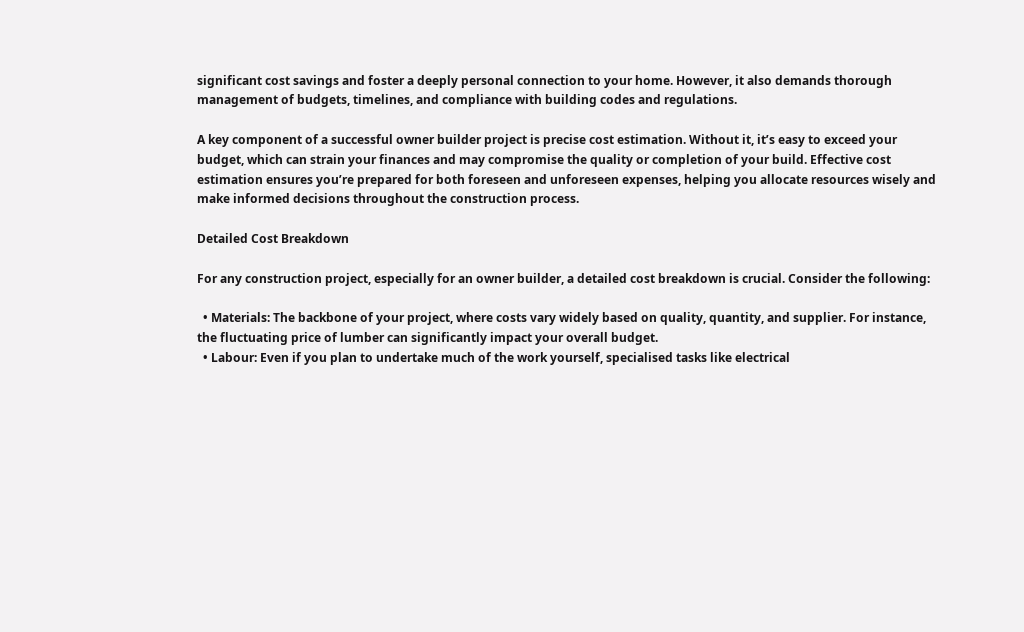significant cost savings and foster a deeply personal connection to your home. However, it also demands thorough management of budgets, timelines, and compliance with building codes and regulations.

A key component of a successful owner builder project is precise cost estimation. Without it, it’s easy to exceed your budget, which can strain your finances and may compromise the quality or completion of your build. Effective cost estimation ensures you’re prepared for both foreseen and unforeseen expenses, helping you allocate resources wisely and make informed decisions throughout the construction process.

Detailed Cost Breakdown

For any construction project, especially for an owner builder, a detailed cost breakdown is crucial. Consider the following:

  • Materials: The backbone of your project, where costs vary widely based on quality, quantity, and supplier. For instance, the fluctuating price of lumber can significantly impact your overall budget.
  • Labour: Even if you plan to undertake much of the work yourself, specialised tasks like electrical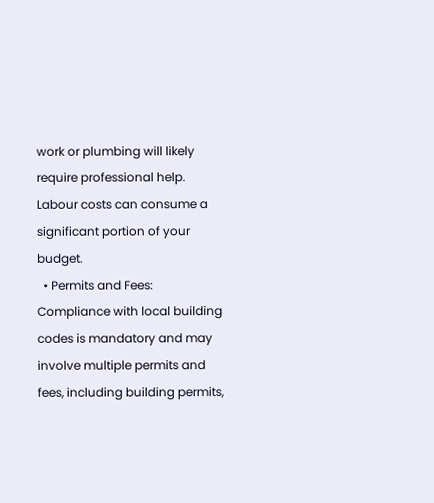work or plumbing will likely require professional help. Labour costs can consume a significant portion of your budget.
  • Permits and Fees: Compliance with local building codes is mandatory and may involve multiple permits and fees, including building permits,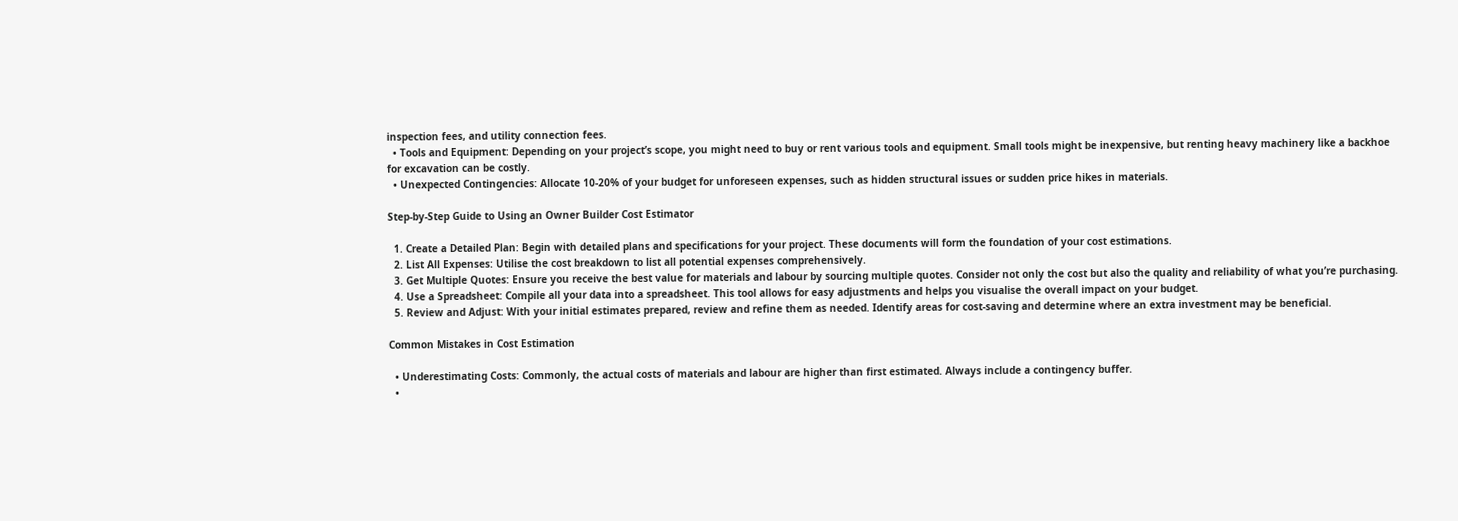inspection fees, and utility connection fees.
  • Tools and Equipment: Depending on your project’s scope, you might need to buy or rent various tools and equipment. Small tools might be inexpensive, but renting heavy machinery like a backhoe for excavation can be costly.
  • Unexpected Contingencies: Allocate 10-20% of your budget for unforeseen expenses, such as hidden structural issues or sudden price hikes in materials.

Step-by-Step Guide to Using an Owner Builder Cost Estimator

  1. Create a Detailed Plan: Begin with detailed plans and specifications for your project. These documents will form the foundation of your cost estimations.
  2. List All Expenses: Utilise the cost breakdown to list all potential expenses comprehensively.
  3. Get Multiple Quotes: Ensure you receive the best value for materials and labour by sourcing multiple quotes. Consider not only the cost but also the quality and reliability of what you’re purchasing.
  4. Use a Spreadsheet: Compile all your data into a spreadsheet. This tool allows for easy adjustments and helps you visualise the overall impact on your budget.
  5. Review and Adjust: With your initial estimates prepared, review and refine them as needed. Identify areas for cost-saving and determine where an extra investment may be beneficial.

Common Mistakes in Cost Estimation

  • Underestimating Costs: Commonly, the actual costs of materials and labour are higher than first estimated. Always include a contingency buffer.
  •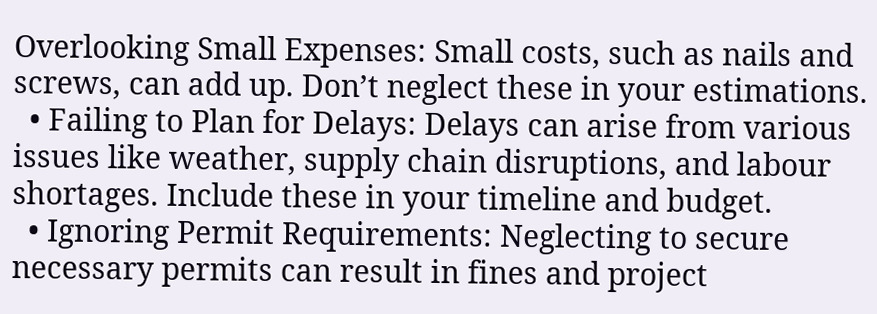Overlooking Small Expenses: Small costs, such as nails and screws, can add up. Don’t neglect these in your estimations.
  • Failing to Plan for Delays: Delays can arise from various issues like weather, supply chain disruptions, and labour shortages. Include these in your timeline and budget.
  • Ignoring Permit Requirements: Neglecting to secure necessary permits can result in fines and project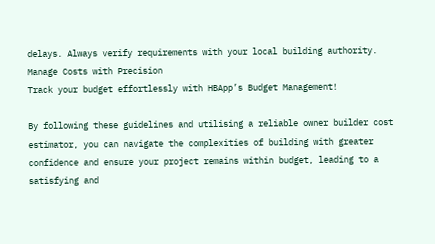delays. Always verify requirements with your local building authority.
Manage Costs with Precision
Track your budget effortlessly with HBApp’s Budget Management!

By following these guidelines and utilising a reliable owner builder cost estimator, you can navigate the complexities of building with greater confidence and ensure your project remains within budget, leading to a satisfying and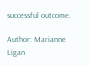successful outcome.

Author: Marianne Ligan